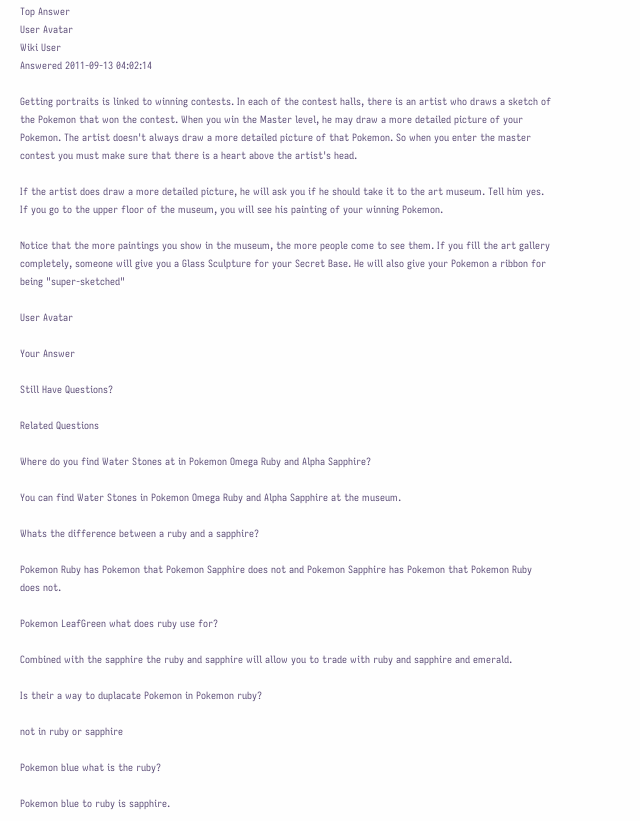Top Answer
User Avatar
Wiki User
Answered 2011-09-13 04:02:14

Getting portraits is linked to winning contests. In each of the contest halls, there is an artist who draws a sketch of the Pokemon that won the contest. When you win the Master level, he may draw a more detailed picture of your Pokemon. The artist doesn't always draw a more detailed picture of that Pokemon. So when you enter the master contest you must make sure that there is a heart above the artist's head.

If the artist does draw a more detailed picture, he will ask you if he should take it to the art museum. Tell him yes. If you go to the upper floor of the museum, you will see his painting of your winning Pokemon.

Notice that the more paintings you show in the museum, the more people come to see them. If you fill the art gallery completely, someone will give you a Glass Sculpture for your Secret Base. He will also give your Pokemon a ribbon for being "super-sketched"

User Avatar

Your Answer

Still Have Questions?

Related Questions

Where do you find Water Stones at in Pokemon Omega Ruby and Alpha Sapphire?

You can find Water Stones in Pokemon Omega Ruby and Alpha Sapphire at the museum.

Whats the difference between a ruby and a sapphire?

Pokemon Ruby has Pokemon that Pokemon Sapphire does not and Pokemon Sapphire has Pokemon that Pokemon Ruby does not.

Pokemon LeafGreen what does ruby use for?

Combined with the sapphire the ruby and sapphire will allow you to trade with ruby and sapphire and emerald.

Is their a way to duplacate Pokemon in Pokemon ruby?

not in ruby or sapphire

Pokemon blue what is the ruby?

Pokemon blue to ruby is sapphire.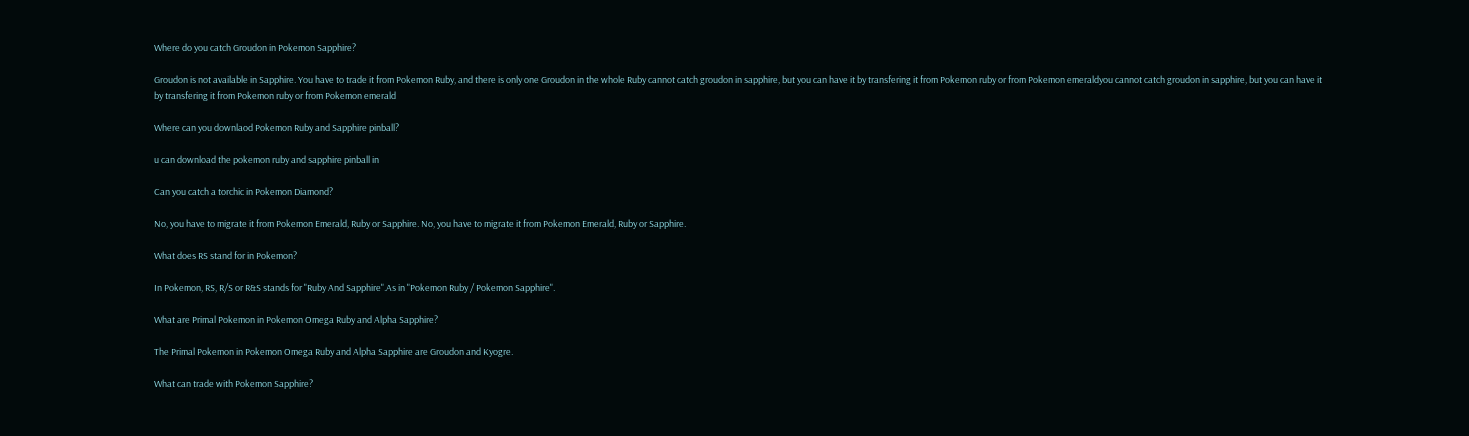Where do you catch Groudon in Pokemon Sapphire?

Groudon is not available in Sapphire. You have to trade it from Pokemon Ruby, and there is only one Groudon in the whole Ruby cannot catch groudon in sapphire, but you can have it by transfering it from Pokemon ruby or from Pokemon emeraldyou cannot catch groudon in sapphire, but you can have it by transfering it from Pokemon ruby or from Pokemon emerald

Where can you downlaod Pokemon Ruby and Sapphire pinball?

u can download the pokemon ruby and sapphire pinball in

Can you catch a torchic in Pokemon Diamond?

No, you have to migrate it from Pokemon Emerald, Ruby or Sapphire. No, you have to migrate it from Pokemon Emerald, Ruby or Sapphire.

What does RS stand for in Pokemon?

In Pokemon, RS, R/S or R&S stands for "Ruby And Sapphire".As in "Pokemon Ruby / Pokemon Sapphire".

What are Primal Pokemon in Pokemon Omega Ruby and Alpha Sapphire?

The Primal Pokemon in Pokemon Omega Ruby and Alpha Sapphire are Groudon and Kyogre.

What can trade with Pokemon Sapphire?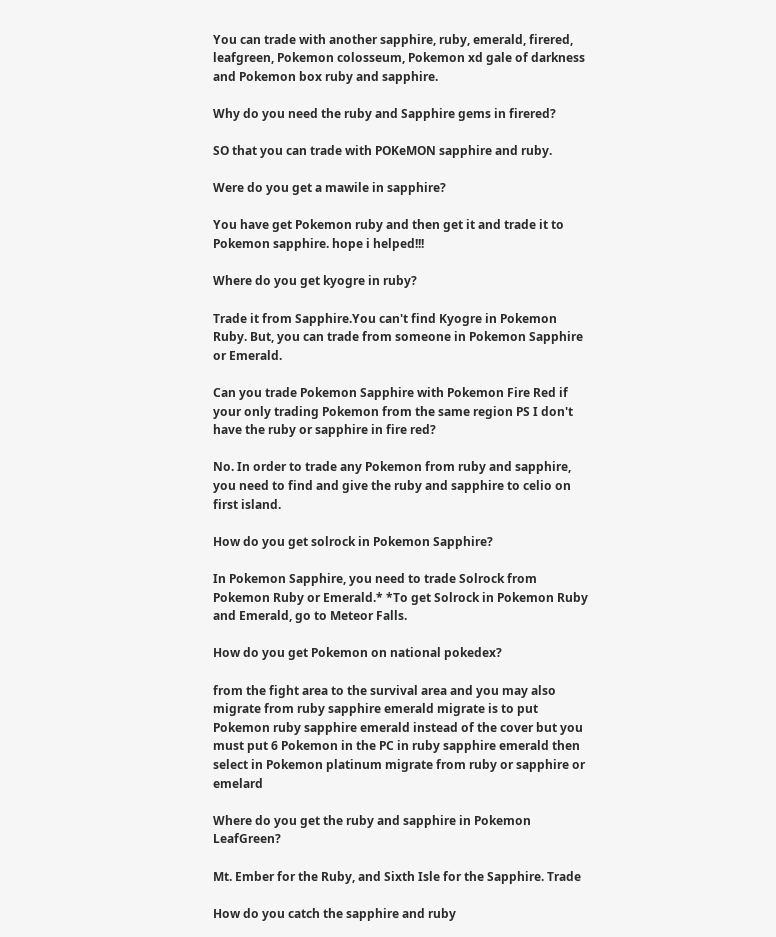You can trade with another sapphire, ruby, emerald, firered, leafgreen, Pokemon colosseum, Pokemon xd gale of darkness and Pokemon box ruby and sapphire.

Why do you need the ruby and Sapphire gems in firered?

SO that you can trade with POKeMON sapphire and ruby.

Were do you get a mawile in sapphire?

You have get Pokemon ruby and then get it and trade it to Pokemon sapphire. hope i helped!!!

Where do you get kyogre in ruby?

Trade it from Sapphire.You can't find Kyogre in Pokemon Ruby. But, you can trade from someone in Pokemon Sapphire or Emerald.

Can you trade Pokemon Sapphire with Pokemon Fire Red if your only trading Pokemon from the same region PS I don't have the ruby or sapphire in fire red?

No. In order to trade any Pokemon from ruby and sapphire, you need to find and give the ruby and sapphire to celio on first island.

How do you get solrock in Pokemon Sapphire?

In Pokemon Sapphire, you need to trade Solrock from Pokemon Ruby or Emerald.* *To get Solrock in Pokemon Ruby and Emerald, go to Meteor Falls.

How do you get Pokemon on national pokedex?

from the fight area to the survival area and you may also migrate from ruby sapphire emerald migrate is to put Pokemon ruby sapphire emerald instead of the cover but you must put 6 Pokemon in the PC in ruby sapphire emerald then select in Pokemon platinum migrate from ruby or sapphire or emelard

Where do you get the ruby and sapphire in Pokemon LeafGreen?

Mt. Ember for the Ruby, and Sixth Isle for the Sapphire. Trade

How do you catch the sapphire and ruby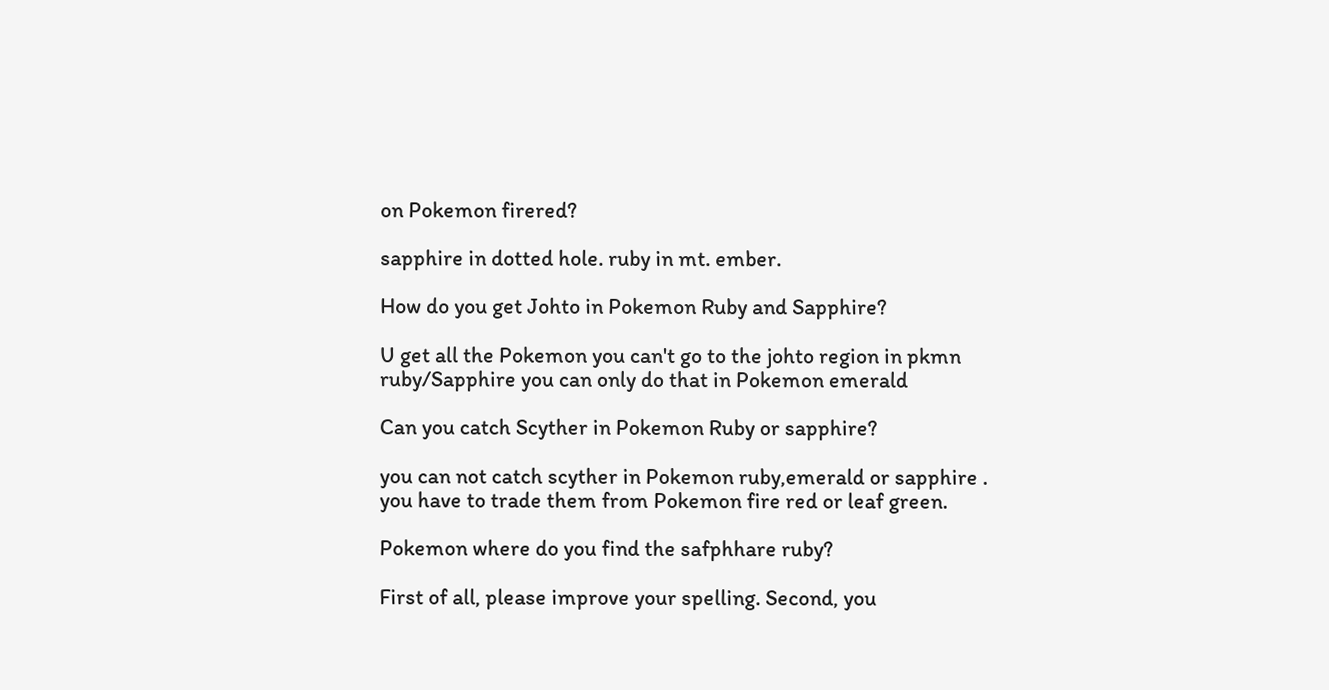on Pokemon firered?

sapphire in dotted hole. ruby in mt. ember.

How do you get Johto in Pokemon Ruby and Sapphire?

U get all the Pokemon you can't go to the johto region in pkmn ruby/Sapphire you can only do that in Pokemon emerald

Can you catch Scyther in Pokemon Ruby or sapphire?

you can not catch scyther in Pokemon ruby,emerald or sapphire . you have to trade them from Pokemon fire red or leaf green.

Pokemon where do you find the safphhare ruby?

First of all, please improve your spelling. Second, you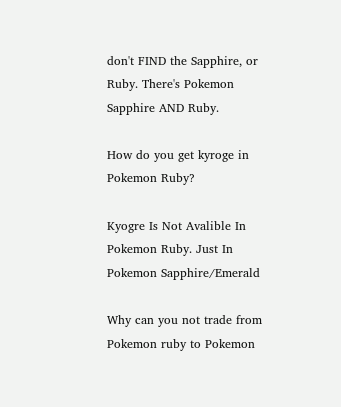don't FIND the Sapphire, or Ruby. There's Pokemon Sapphire AND Ruby.

How do you get kyroge in Pokemon Ruby?

Kyogre Is Not Avalible In Pokemon Ruby. Just In Pokemon Sapphire/Emerald

Why can you not trade from Pokemon ruby to Pokemon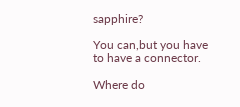sapphire?

You can,but you have to have a connector.

Where do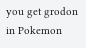you get grodon in Pokemon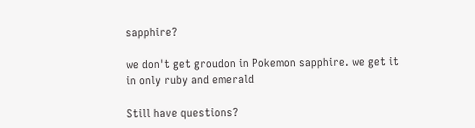sapphire?

we don't get groudon in Pokemon sapphire. we get it in only ruby and emerald

Still have questions?